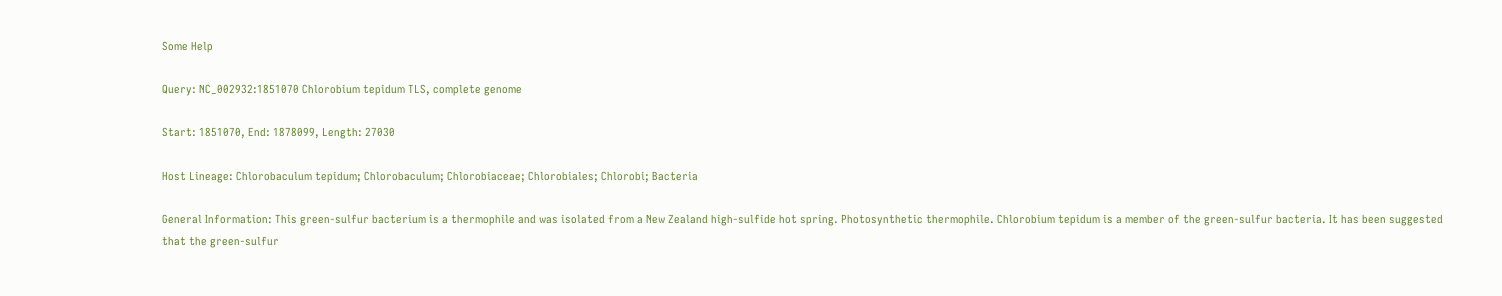Some Help

Query: NC_002932:1851070 Chlorobium tepidum TLS, complete genome

Start: 1851070, End: 1878099, Length: 27030

Host Lineage: Chlorobaculum tepidum; Chlorobaculum; Chlorobiaceae; Chlorobiales; Chlorobi; Bacteria

General Information: This green-sulfur bacterium is a thermophile and was isolated from a New Zealand high-sulfide hot spring. Photosynthetic thermophile. Chlorobium tepidum is a member of the green-sulfur bacteria. It has been suggested that the green-sulfur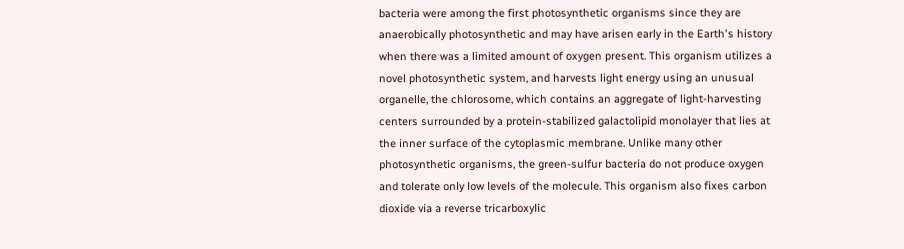bacteria were among the first photosynthetic organisms since they are anaerobically photosynthetic and may have arisen early in the Earth's history when there was a limited amount of oxygen present. This organism utilizes a novel photosynthetic system, and harvests light energy using an unusual organelle, the chlorosome, which contains an aggregate of light-harvesting centers surrounded by a protein-stabilized galactolipid monolayer that lies at the inner surface of the cytoplasmic membrane. Unlike many other photosynthetic organisms, the green-sulfur bacteria do not produce oxygen and tolerate only low levels of the molecule. This organism also fixes carbon dioxide via a reverse tricarboxylic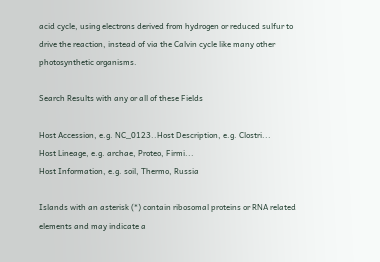acid cycle, using electrons derived from hydrogen or reduced sulfur to drive the reaction, instead of via the Calvin cycle like many other photosynthetic organisms.

Search Results with any or all of these Fields

Host Accession, e.g. NC_0123..Host Description, e.g. Clostri...
Host Lineage, e.g. archae, Proteo, Firmi...
Host Information, e.g. soil, Thermo, Russia

Islands with an asterisk (*) contain ribosomal proteins or RNA related elements and may indicate a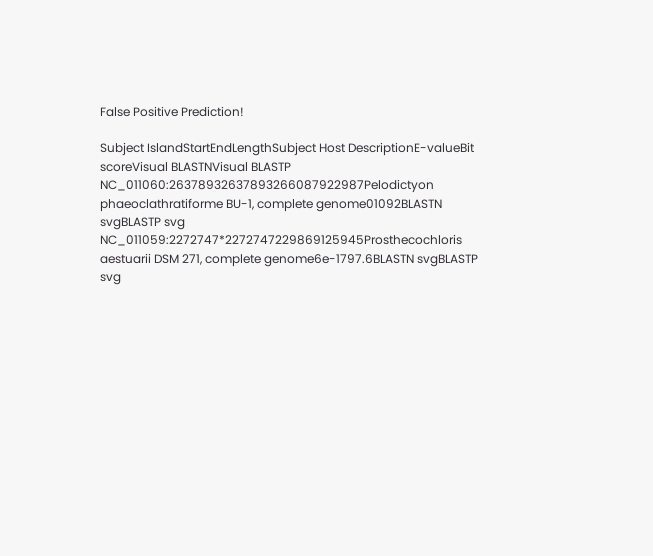False Positive Prediction!

Subject IslandStartEndLengthSubject Host DescriptionE-valueBit scoreVisual BLASTNVisual BLASTP
NC_011060:26378932637893266087922987Pelodictyon phaeoclathratiforme BU-1, complete genome01092BLASTN svgBLASTP svg
NC_011059:2272747*2272747229869125945Prosthecochloris aestuarii DSM 271, complete genome6e-1797.6BLASTN svgBLASTP svg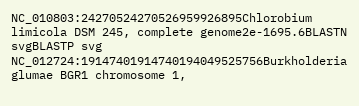NC_010803:24270524270526959926895Chlorobium limicola DSM 245, complete genome2e-1695.6BLASTN svgBLASTP svg
NC_012724:19147401914740194049525756Burkholderia glumae BGR1 chromosome 1,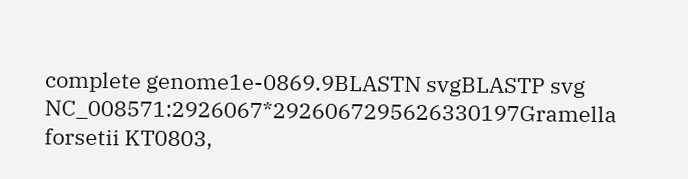complete genome1e-0869.9BLASTN svgBLASTP svg
NC_008571:2926067*2926067295626330197Gramella forsetii KT0803,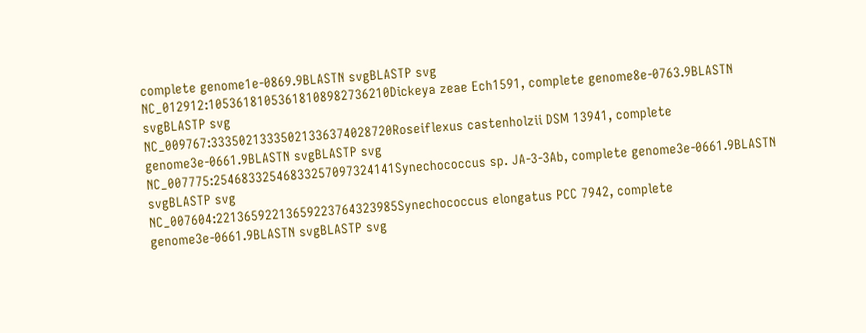complete genome1e-0869.9BLASTN svgBLASTP svg
NC_012912:10536181053618108982736210Dickeya zeae Ech1591, complete genome8e-0763.9BLASTN svgBLASTP svg
NC_009767:33350213335021336374028720Roseiflexus castenholzii DSM 13941, complete genome3e-0661.9BLASTN svgBLASTP svg
NC_007775:25468332546833257097324141Synechococcus sp. JA-3-3Ab, complete genome3e-0661.9BLASTN svgBLASTP svg
NC_007604:22136592213659223764323985Synechococcus elongatus PCC 7942, complete genome3e-0661.9BLASTN svgBLASTP svg